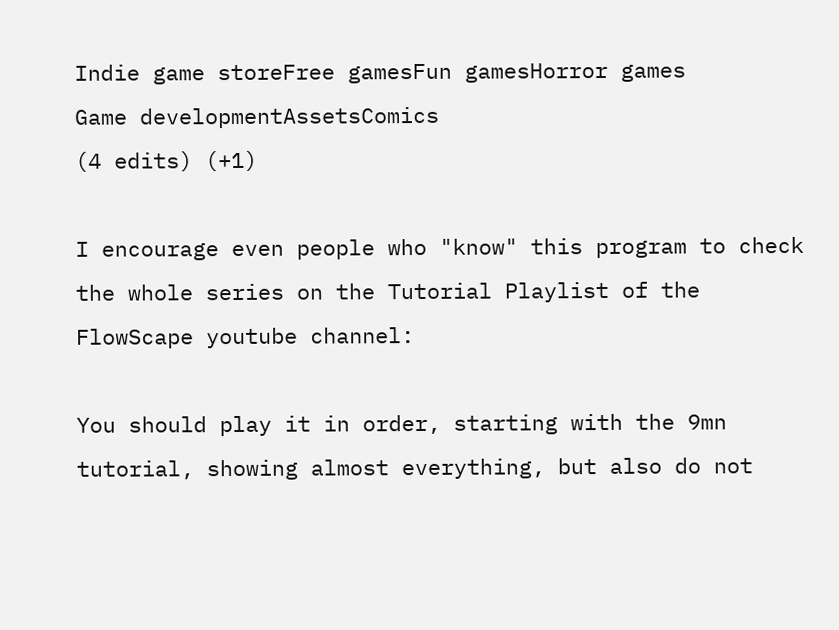Indie game storeFree gamesFun gamesHorror games
Game developmentAssetsComics
(4 edits) (+1)

I encourage even people who "know" this program to check the whole series on the Tutorial Playlist of the FlowScape youtube channel:

You should play it in order, starting with the 9mn tutorial, showing almost everything, but also do not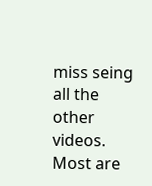miss seing all the other videos. Most are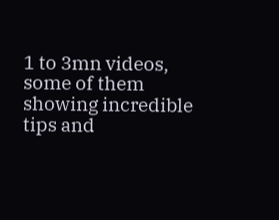1 to 3mn videos, some of them showing incredible tips and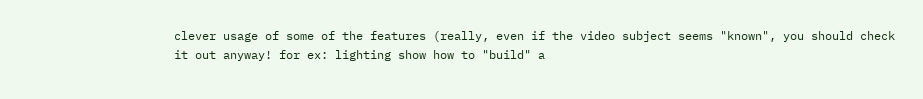clever usage of some of the features (really, even if the video subject seems "known", you should check it out anyway! for ex: lighting show how to "build" a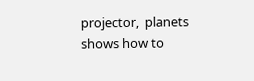projector,  planets shows how to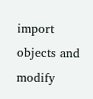import objects and modify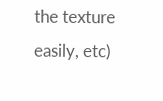the texture easily, etc)